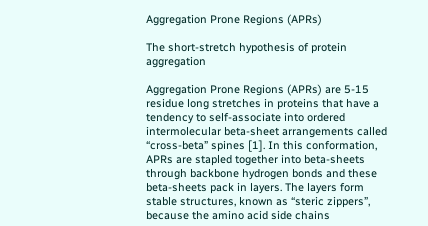Aggregation Prone Regions (APRs)

The short-stretch hypothesis of protein aggregation

Aggregation Prone Regions (APRs) are 5-15 residue long stretches in proteins that have a tendency to self-associate into ordered intermolecular beta-sheet arrangements called “cross-beta” spines [1]. In this conformation, APRs are stapled together into beta-sheets through backbone hydrogen bonds and these beta-sheets pack in layers. The layers form stable structures, known as “steric zippers”, because the amino acid side chains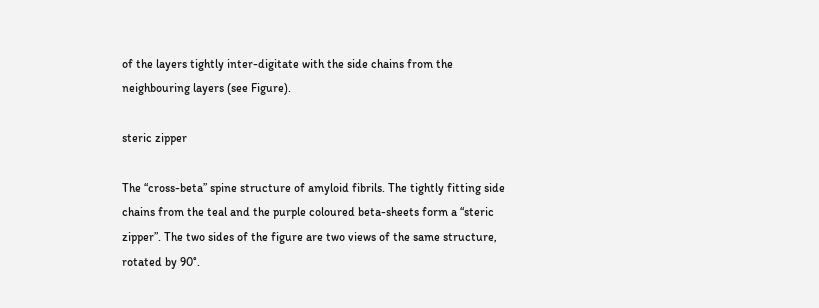of the layers tightly inter-digitate with the side chains from the neighbouring layers (see Figure).

steric zipper

The “cross-beta” spine structure of amyloid fibrils. The tightly fitting side chains from the teal and the purple coloured beta-sheets form a “steric zipper”. The two sides of the figure are two views of the same structure, rotated by 90°.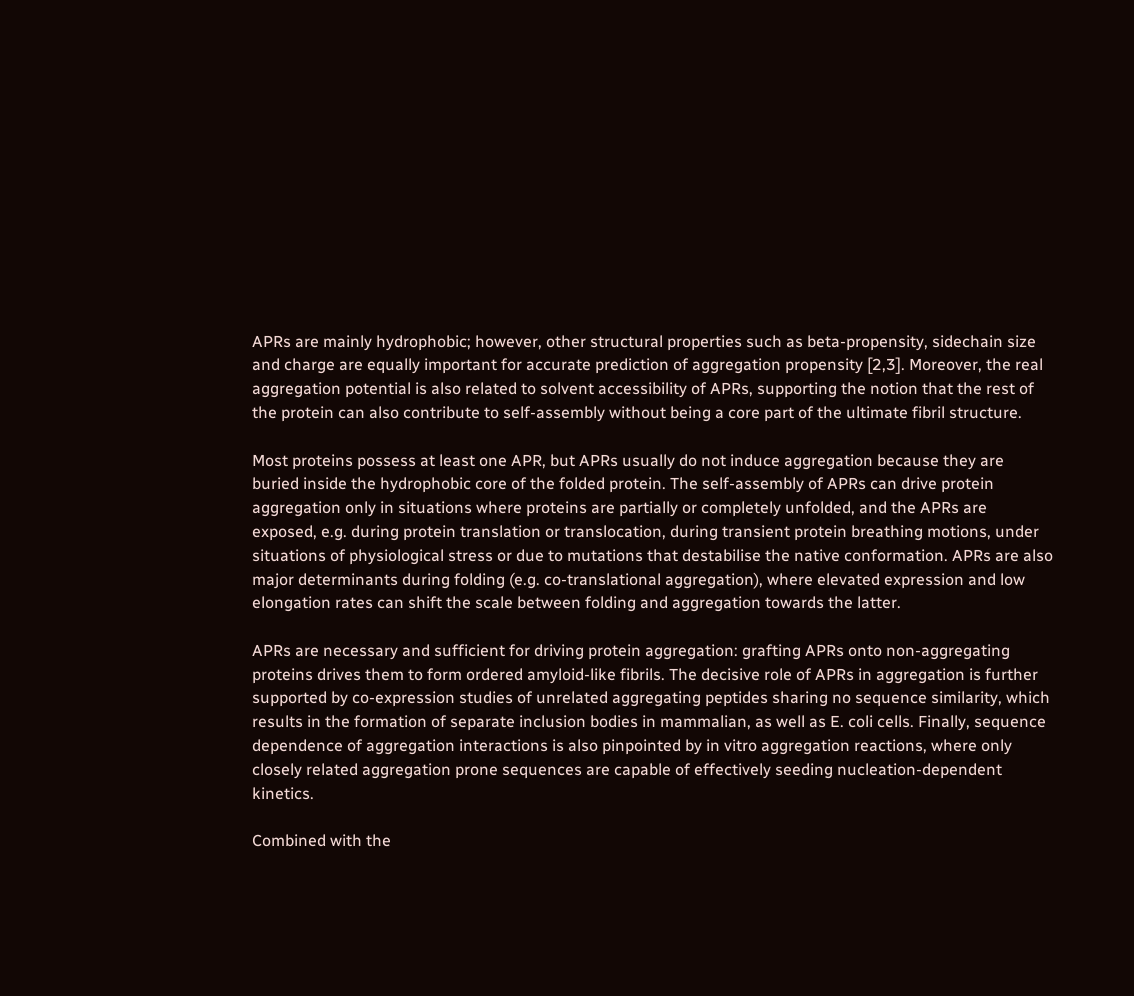APRs are mainly hydrophobic; however, other structural properties such as beta-propensity, sidechain size and charge are equally important for accurate prediction of aggregation propensity [2,3]. Moreover, the real aggregation potential is also related to solvent accessibility of APRs, supporting the notion that the rest of the protein can also contribute to self-assembly without being a core part of the ultimate fibril structure.

Most proteins possess at least one APR, but APRs usually do not induce aggregation because they are buried inside the hydrophobic core of the folded protein. The self-assembly of APRs can drive protein aggregation only in situations where proteins are partially or completely unfolded, and the APRs are exposed, e.g. during protein translation or translocation, during transient protein breathing motions, under situations of physiological stress or due to mutations that destabilise the native conformation. APRs are also major determinants during folding (e.g. co-translational aggregation), where elevated expression and low elongation rates can shift the scale between folding and aggregation towards the latter.

APRs are necessary and sufficient for driving protein aggregation: grafting APRs onto non-aggregating proteins drives them to form ordered amyloid-like fibrils. The decisive role of APRs in aggregation is further supported by co-expression studies of unrelated aggregating peptides sharing no sequence similarity, which results in the formation of separate inclusion bodies in mammalian, as well as E. coli cells. Finally, sequence dependence of aggregation interactions is also pinpointed by in vitro aggregation reactions, where only closely related aggregation prone sequences are capable of effectively seeding nucleation-dependent kinetics.

Combined with the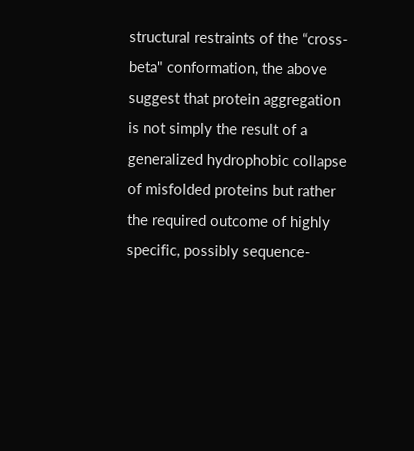structural restraints of the “cross-beta" conformation, the above suggest that protein aggregation is not simply the result of a generalized hydrophobic collapse of misfolded proteins but rather the required outcome of highly specific, possibly sequence-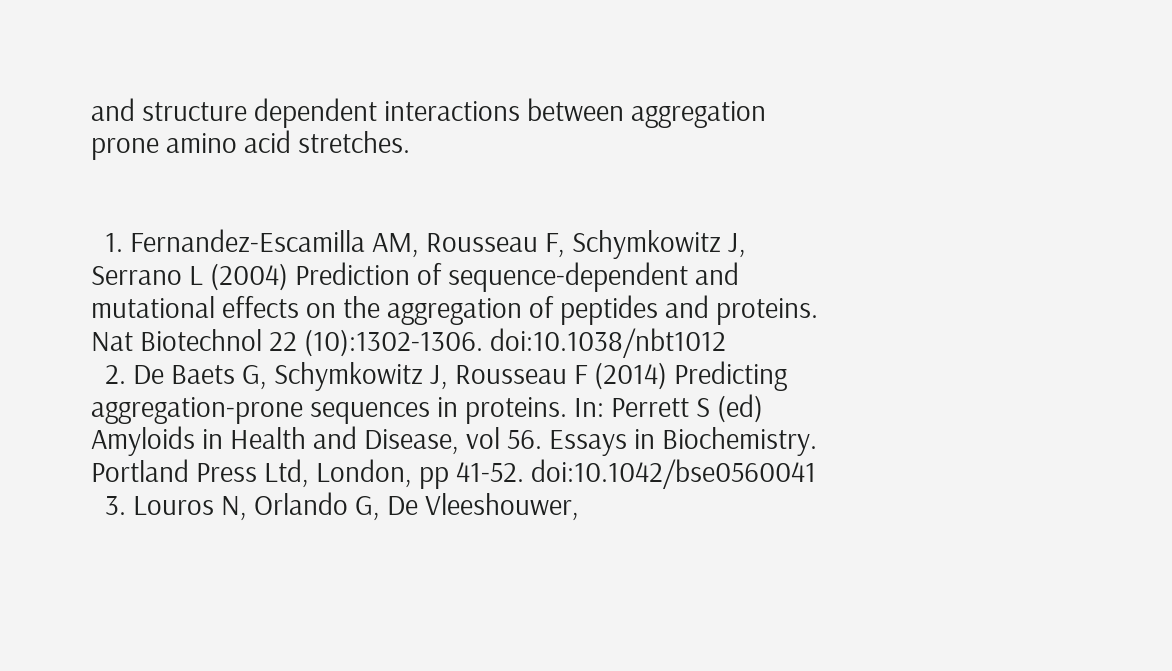and structure dependent interactions between aggregation prone amino acid stretches.


  1. Fernandez-Escamilla AM, Rousseau F, Schymkowitz J, Serrano L (2004) Prediction of sequence-dependent and mutational effects on the aggregation of peptides and proteins. Nat Biotechnol 22 (10):1302-1306. doi:10.1038/nbt1012
  2. De Baets G, Schymkowitz J, Rousseau F (2014) Predicting aggregation-prone sequences in proteins. In: Perrett S (ed) Amyloids in Health and Disease, vol 56. Essays in Biochemistry. Portland Press Ltd, London, pp 41-52. doi:10.1042/bse0560041
  3. Louros N, Orlando G, De Vleeshouwer,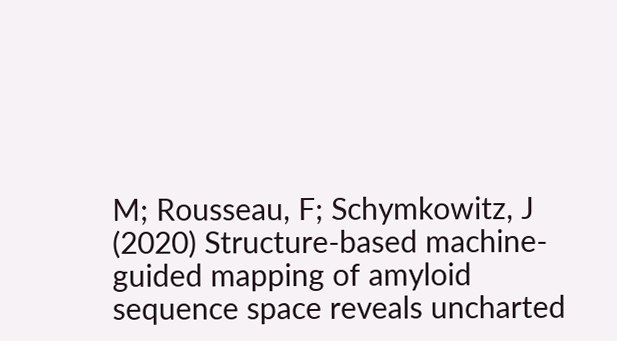M; Rousseau, F; Schymkowitz, J (2020) Structure-based machine-guided mapping of amyloid sequence space reveals uncharted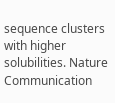sequence clusters with higher solubilities. Nature Communication